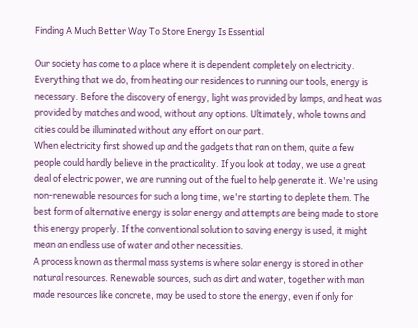Finding A Much Better Way To Store Energy Is Essential

Our society has come to a place where it is dependent completely on electricity. Everything that we do, from heating our residences to running our tools, energy is necessary. Before the discovery of energy, light was provided by lamps, and heat was provided by matches and wood, without any options. Ultimately, whole towns and cities could be illuminated without any effort on our part.
When electricity first showed up and the gadgets that ran on them, quite a few people could hardly believe in the practicality. If you look at today, we use a great deal of electric power, we are running out of the fuel to help generate it. We're using non-renewable resources for such a long time, we're starting to deplete them. The best form of alternative energy is solar energy and attempts are being made to store this energy properly. If the conventional solution to saving energy is used, it might mean an endless use of water and other necessities.
A process known as thermal mass systems is where solar energy is stored in other natural resources. Renewable sources, such as dirt and water, together with man made resources like concrete, may be used to store the energy, even if only for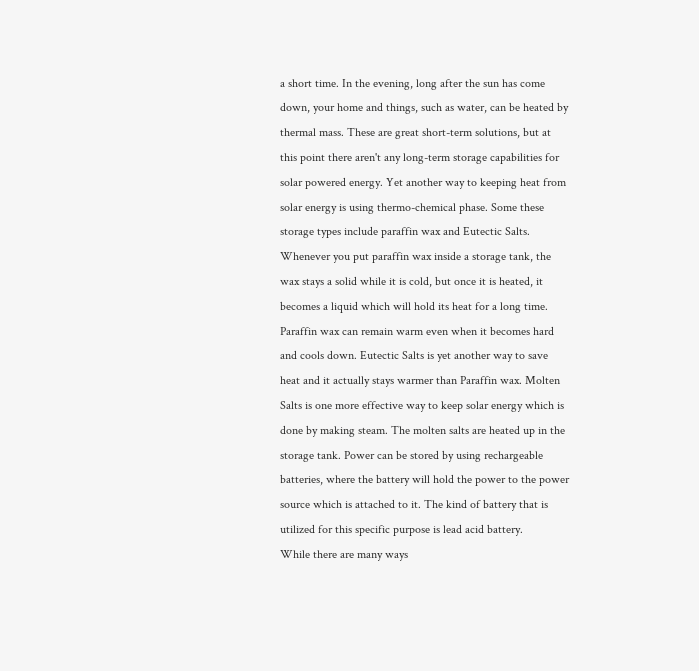a short time. In the evening, long after the sun has come down, your home and things, such as water, can be heated by thermal mass. These are great short-term solutions, but at this point there aren't any long-term storage capabilities for solar powered energy. Yet another way to keeping heat from solar energy is using thermo-chemical phase. Some these storage types include paraffin wax and Eutectic Salts.
Whenever you put paraffin wax inside a storage tank, the wax stays a solid while it is cold, but once it is heated, it becomes a liquid which will hold its heat for a long time. Paraffin wax can remain warm even when it becomes hard and cools down. Eutectic Salts is yet another way to save heat and it actually stays warmer than Paraffin wax. Molten Salts is one more effective way to keep solar energy which is done by making steam. The molten salts are heated up in the storage tank. Power can be stored by using rechargeable batteries, where the battery will hold the power to the power source which is attached to it. The kind of battery that is utilized for this specific purpose is lead acid battery.
While there are many ways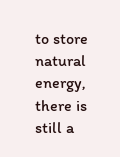to store natural energy, there is still a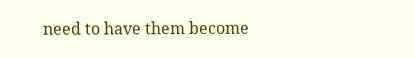need to have them become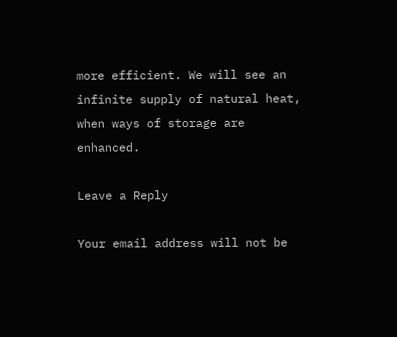more efficient. We will see an infinite supply of natural heat, when ways of storage are enhanced.

Leave a Reply

Your email address will not be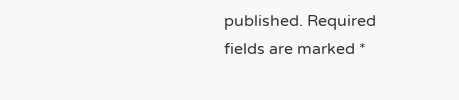published. Required fields are marked *